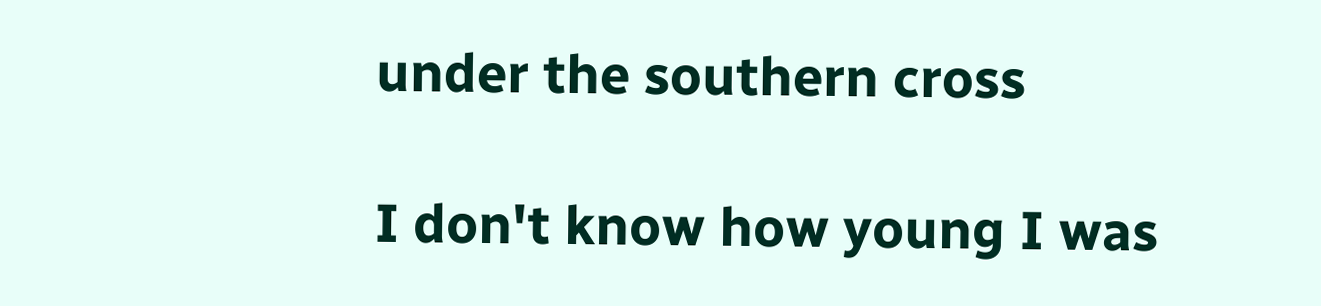under the southern cross

I don't know how young I was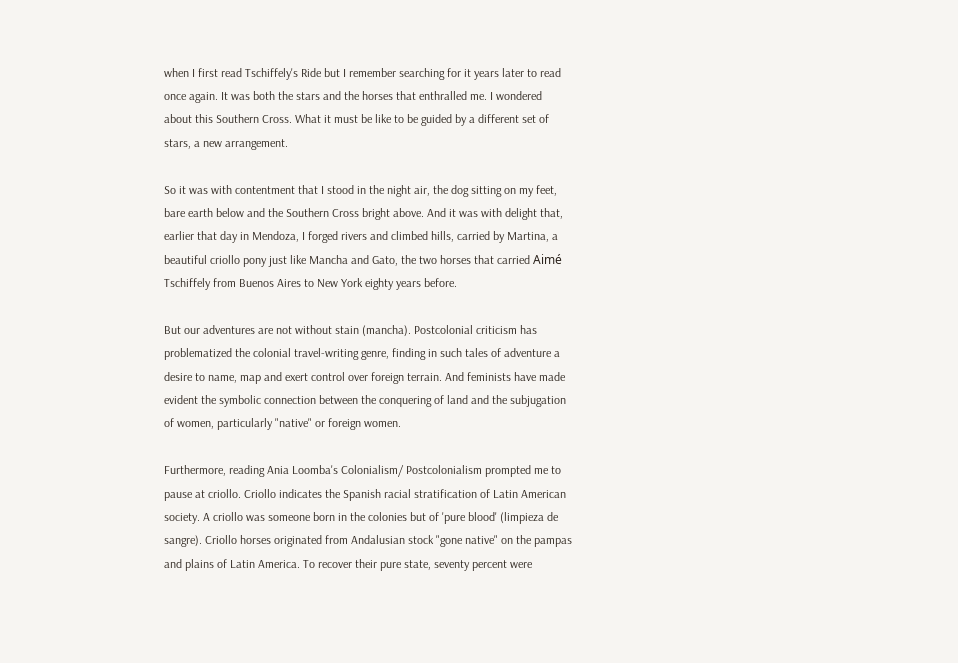when I first read Tschiffely's Ride but I remember searching for it years later to read once again. It was both the stars and the horses that enthralled me. I wondered about this Southern Cross. What it must be like to be guided by a different set of stars, a new arrangement.

So it was with contentment that I stood in the night air, the dog sitting on my feet, bare earth below and the Southern Cross bright above. And it was with delight that, earlier that day in Mendoza, I forged rivers and climbed hills, carried by Martina, a beautiful criollo pony just like Mancha and Gato, the two horses that carried Aimé Tschiffely from Buenos Aires to New York eighty years before.

But our adventures are not without stain (mancha). Postcolonial criticism has problematized the colonial travel-writing genre, finding in such tales of adventure a desire to name, map and exert control over foreign terrain. And feminists have made evident the symbolic connection between the conquering of land and the subjugation of women, particularly "native" or foreign women.

Furthermore, reading Ania Loomba's Colonialism/ Postcolonialism prompted me to pause at criollo. Criollo indicates the Spanish racial stratification of Latin American society. A criollo was someone born in the colonies but of 'pure blood' (limpieza de sangre). Criollo horses originated from Andalusian stock "gone native" on the pampas and plains of Latin America. To recover their pure state, seventy percent were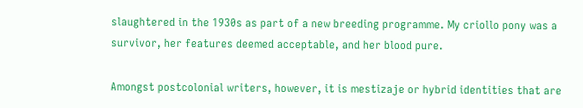slaughtered in the 1930s as part of a new breeding programme. My criollo pony was a survivor, her features deemed acceptable, and her blood pure.

Amongst postcolonial writers, however, it is mestizaje or hybrid identities that are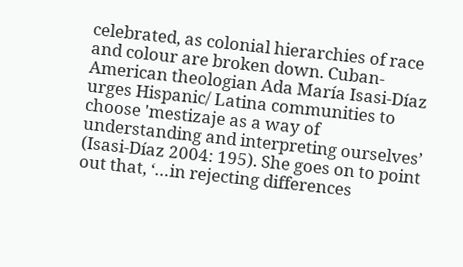celebrated, as colonial hierarchies of race and colour are broken down. Cuban-American theologian Ada María Isasi-Díaz urges Hispanic/ Latina communities to choose 'mestizaje as a way of understanding and interpreting ourselves’ (Isasi-Díaz 2004: 195). She goes on to point out that, ‘…in rejecting differences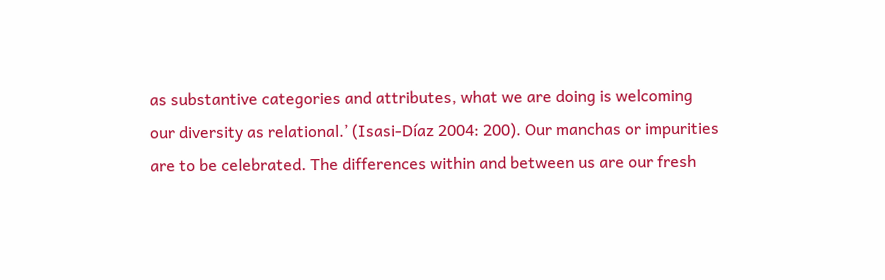as substantive categories and attributes, what we are doing is welcoming our diversity as relational.’ (Isasi-Díaz 2004: 200). Our manchas or impurities are to be celebrated. The differences within and between us are our fresh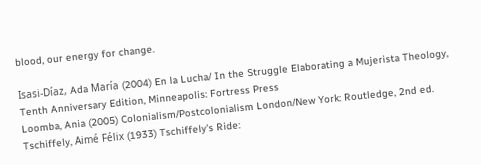blood, our energy for change.

Isasi-Díaz, Ada María (2004) En la Lucha/ In the Struggle Elaborating a Mujerista Theology, Tenth Anniversary Edition, Minneapolis: Fortress Press
Loomba, Ania (2005) Colonialism/Postcolonialism London/New York: Routledge, 2nd ed.
Tschiffely, Aimé Félix (1933) Tschiffely's Ride: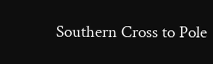Southern Cross to Pole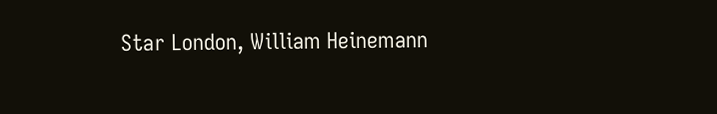Star London, William Heinemann